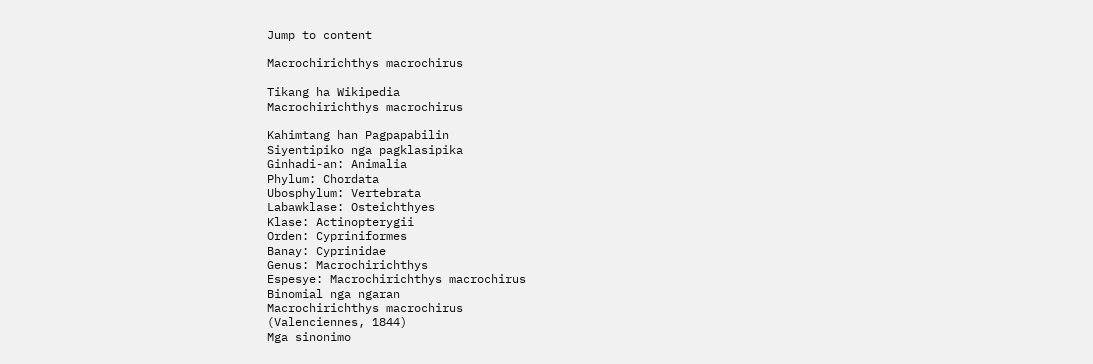Jump to content

Macrochirichthys macrochirus

Tikang ha Wikipedia
Macrochirichthys macrochirus

Kahimtang han Pagpapabilin
Siyentipiko nga pagklasipika
Ginhadi-an: Animalia
Phylum: Chordata
Ubosphylum: Vertebrata
Labawklase: Osteichthyes
Klase: Actinopterygii
Orden: Cypriniformes
Banay: Cyprinidae
Genus: Macrochirichthys
Espesye: Macrochirichthys macrochirus
Binomial nga ngaran
Macrochirichthys macrochirus
(Valenciennes, 1844)
Mga sinonimo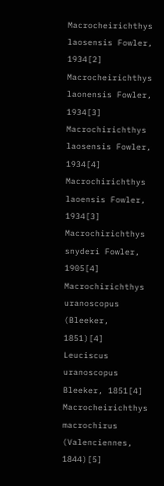Macrocheirichthys laosensis Fowler, 1934[2]
Macrocheirichthys laonensis Fowler, 1934[3]
Macrochirichthys laosensis Fowler, 1934[4]
Macrochirichthys laoensis Fowler, 1934[3]
Macrochirichthys snyderi Fowler, 1905[4]
Macrochirichthys uranoscopus (Bleeker, 1851)[4]
Leuciscus uranoscopus Bleeker, 1851[4]
Macrocheirichthys macrochirus (Valenciennes, 1844)[5]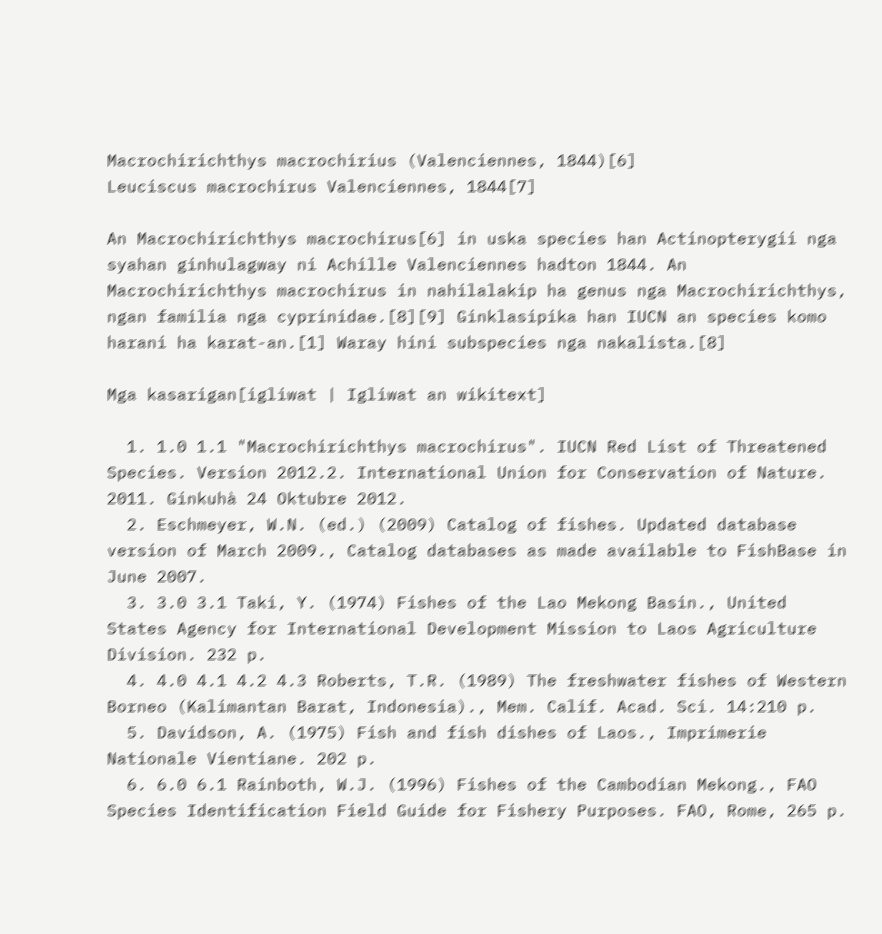Macrochirichthys macrochirius (Valenciennes, 1844)[6]
Leuciscus macrochirus Valenciennes, 1844[7]

An Macrochirichthys macrochirus[6] in uska species han Actinopterygii nga syahan ginhulagway ni Achille Valenciennes hadton 1844. An Macrochirichthys macrochirus in nahilalakip ha genus nga Macrochirichthys, ngan familia nga cyprinidae.[8][9] Ginklasipika han IUCN an species komo harani ha karat-an.[1] Waray hini subspecies nga nakalista.[8]

Mga kasarigan[igliwat | Igliwat an wikitext]

  1. 1.0 1.1 "Macrochirichthys macrochirus". IUCN Red List of Threatened Species. Version 2012.2. International Union for Conservation of Nature. 2011. Ginkuhà 24 Oktubre 2012.
  2. Eschmeyer, W.N. (ed.) (2009) Catalog of fishes. Updated database version of March 2009., Catalog databases as made available to FishBase in June 2007.
  3. 3.0 3.1 Taki, Y. (1974) Fishes of the Lao Mekong Basin., United States Agency for International Development Mission to Laos Agriculture Division. 232 p.
  4. 4.0 4.1 4.2 4.3 Roberts, T.R. (1989) The freshwater fishes of Western Borneo (Kalimantan Barat, Indonesia)., Mem. Calif. Acad. Sci. 14:210 p.
  5. Davidson, A. (1975) Fish and fish dishes of Laos., Imprimerie Nationale Vientiane. 202 p.
  6. 6.0 6.1 Rainboth, W.J. (1996) Fishes of the Cambodian Mekong., FAO Species Identification Field Guide for Fishery Purposes. FAO, Rome, 265 p.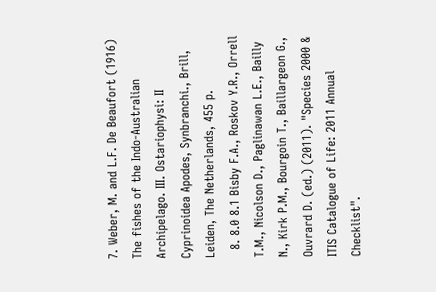7. Weber, M. and L.F. De Beaufort (1916) The fishes of the Indo-Australian Archipelago. III. Ostariophysi: II Cyprinoidea Apodes, Synbranchi., Brill, Leiden, The Netherlands, 455 p.
  8. 8.0 8.1 Bisby F.A., Roskov Y.R., Orrell T.M., Nicolson D., Paglinawan L.E., Bailly N., Kirk P.M., Bourgoin T., Baillargeon G., Ouvrard D. (ed.) (2011). "Species 2000 & ITIS Catalogue of Life: 2011 Annual Checklist".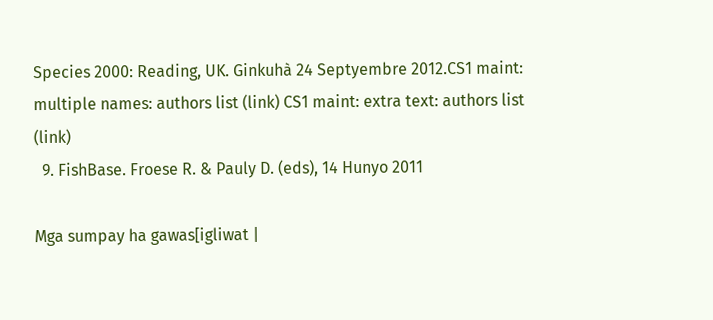Species 2000: Reading, UK. Ginkuhà 24 Septyembre 2012.CS1 maint: multiple names: authors list (link) CS1 maint: extra text: authors list (link)
  9. FishBase. Froese R. & Pauly D. (eds), 14 Hunyo 2011

Mga sumpay ha gawas[igliwat |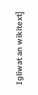Igliwat an wikitext]